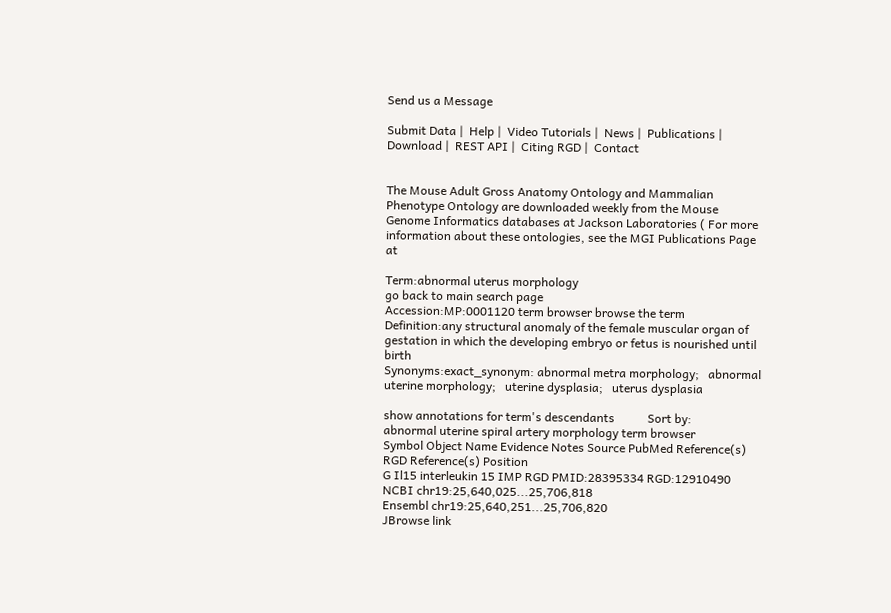Send us a Message

Submit Data |  Help |  Video Tutorials |  News |  Publications |  Download |  REST API |  Citing RGD |  Contact


The Mouse Adult Gross Anatomy Ontology and Mammalian Phenotype Ontology are downloaded weekly from the Mouse Genome Informatics databases at Jackson Laboratories ( For more information about these ontologies, see the MGI Publications Page at

Term:abnormal uterus morphology
go back to main search page
Accession:MP:0001120 term browser browse the term
Definition:any structural anomaly of the female muscular organ of gestation in which the developing embryo or fetus is nourished until birth
Synonyms:exact_synonym: abnormal metra morphology;   abnormal uterine morphology;   uterine dysplasia;   uterus dysplasia

show annotations for term's descendants           Sort by:
abnormal uterine spiral artery morphology term browser
Symbol Object Name Evidence Notes Source PubMed Reference(s) RGD Reference(s) Position
G Il15 interleukin 15 IMP RGD PMID:28395334 RGD:12910490 NCBI chr19:25,640,025...25,706,818
Ensembl chr19:25,640,251...25,706,820
JBrowse link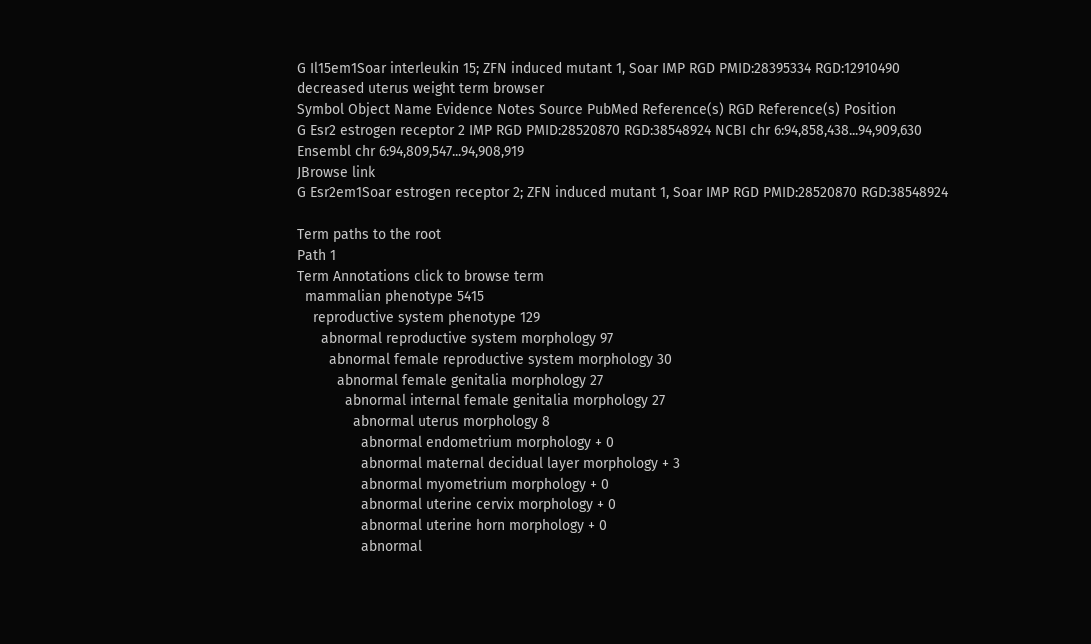G Il15em1Soar interleukin 15; ZFN induced mutant 1, Soar IMP RGD PMID:28395334 RGD:12910490
decreased uterus weight term browser
Symbol Object Name Evidence Notes Source PubMed Reference(s) RGD Reference(s) Position
G Esr2 estrogen receptor 2 IMP RGD PMID:28520870 RGD:38548924 NCBI chr 6:94,858,438...94,909,630
Ensembl chr 6:94,809,547...94,908,919
JBrowse link
G Esr2em1Soar estrogen receptor 2; ZFN induced mutant 1, Soar IMP RGD PMID:28520870 RGD:38548924

Term paths to the root
Path 1
Term Annotations click to browse term
  mammalian phenotype 5415
    reproductive system phenotype 129
      abnormal reproductive system morphology 97
        abnormal female reproductive system morphology 30
          abnormal female genitalia morphology 27
            abnormal internal female genitalia morphology 27
              abnormal uterus morphology 8
                abnormal endometrium morphology + 0
                abnormal maternal decidual layer morphology + 3
                abnormal myometrium morphology + 0
                abnormal uterine cervix morphology + 0
                abnormal uterine horn morphology + 0
                abnormal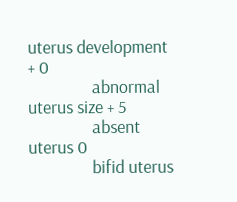uterus development + 0
                abnormal uterus size + 5
                absent uterus 0
                bifid uterus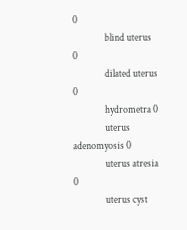0
                blind uterus 0
                dilated uterus 0
                hydrometra 0
                uterus adenomyosis 0
                uterus atresia 0
                uterus cyst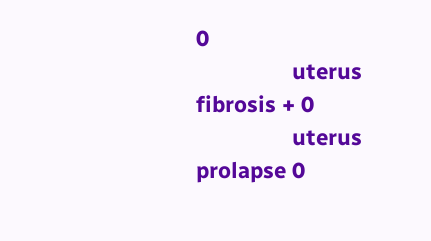0
                uterus fibrosis + 0
                uterus prolapse 0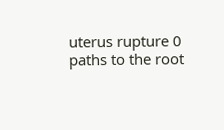uterus rupture 0
paths to the root